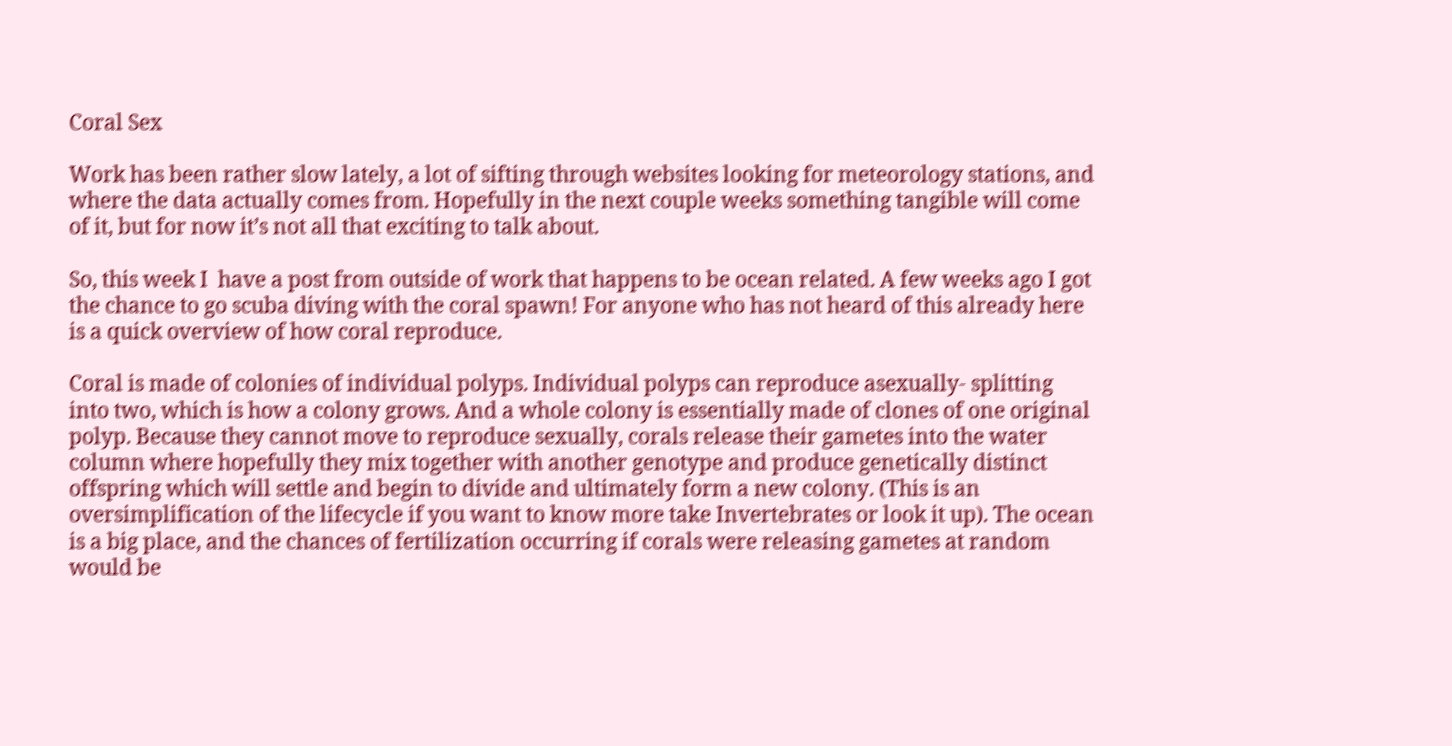Coral Sex

Work has been rather slow lately, a lot of sifting through websites looking for meteorology stations, and where the data actually comes from. Hopefully in the next couple weeks something tangible will come of it, but for now it’s not all that exciting to talk about.

So, this week I  have a post from outside of work that happens to be ocean related. A few weeks ago I got the chance to go scuba diving with the coral spawn! For anyone who has not heard of this already here is a quick overview of how coral reproduce.

Coral is made of colonies of individual polyps. Individual polyps can reproduce asexually- splitting into two, which is how a colony grows. And a whole colony is essentially made of clones of one original polyp. Because they cannot move to reproduce sexually, corals release their gametes into the water column where hopefully they mix together with another genotype and produce genetically distinct offspring which will settle and begin to divide and ultimately form a new colony. (This is an oversimplification of the lifecycle if you want to know more take Invertebrates or look it up). The ocean is a big place, and the chances of fertilization occurring if corals were releasing gametes at random would be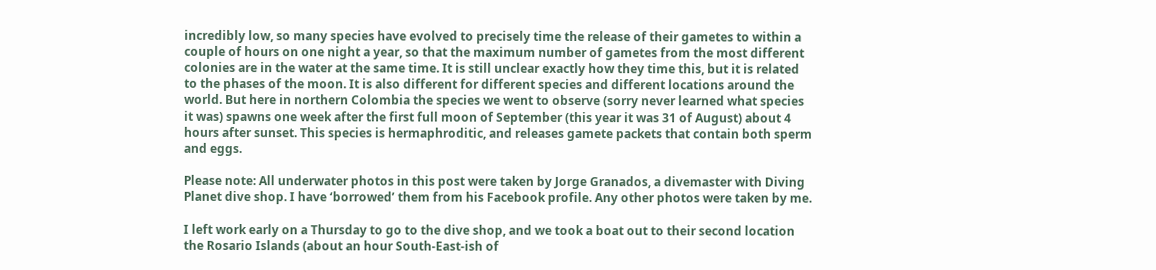incredibly low, so many species have evolved to precisely time the release of their gametes to within a couple of hours on one night a year, so that the maximum number of gametes from the most different colonies are in the water at the same time. It is still unclear exactly how they time this, but it is related to the phases of the moon. It is also different for different species and different locations around the world. But here in northern Colombia the species we went to observe (sorry never learned what species it was) spawns one week after the first full moon of September (this year it was 31 of August) about 4 hours after sunset. This species is hermaphroditic, and releases gamete packets that contain both sperm and eggs.

Please note: All underwater photos in this post were taken by Jorge Granados, a divemaster with Diving Planet dive shop. I have ‘borrowed’ them from his Facebook profile. Any other photos were taken by me.

I left work early on a Thursday to go to the dive shop, and we took a boat out to their second location the Rosario Islands (about an hour South-East-ish of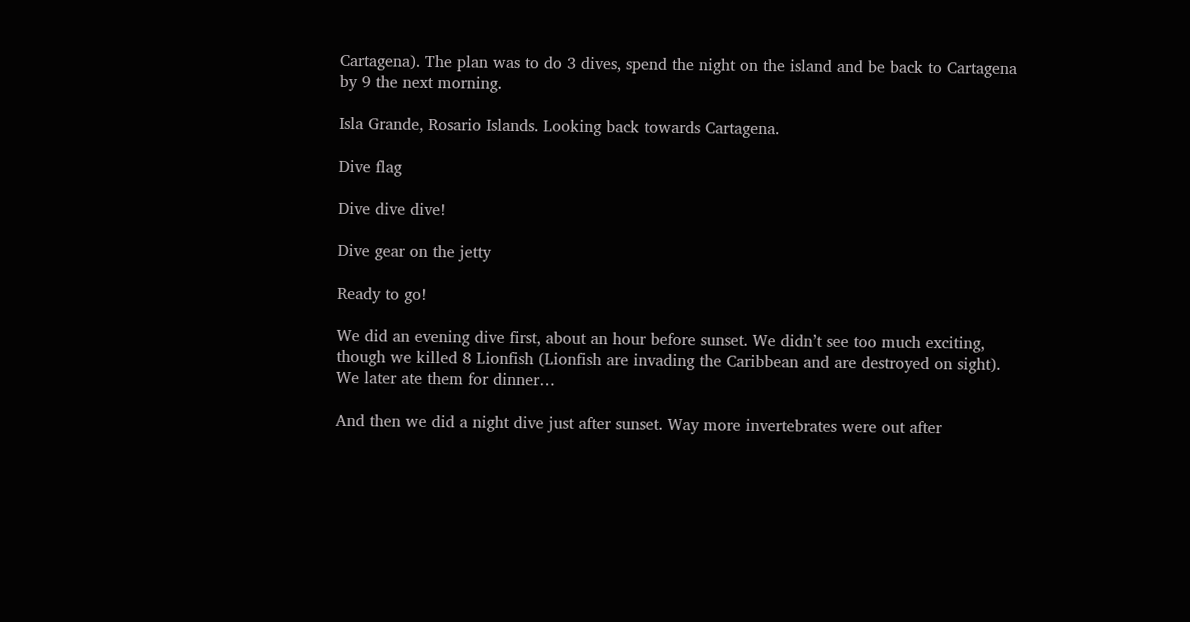Cartagena). The plan was to do 3 dives, spend the night on the island and be back to Cartagena by 9 the next morning.

Isla Grande, Rosario Islands. Looking back towards Cartagena.

Dive flag

Dive dive dive!

Dive gear on the jetty

Ready to go!

We did an evening dive first, about an hour before sunset. We didn’t see too much exciting, though we killed 8 Lionfish (Lionfish are invading the Caribbean and are destroyed on sight). We later ate them for dinner…

And then we did a night dive just after sunset. Way more invertebrates were out after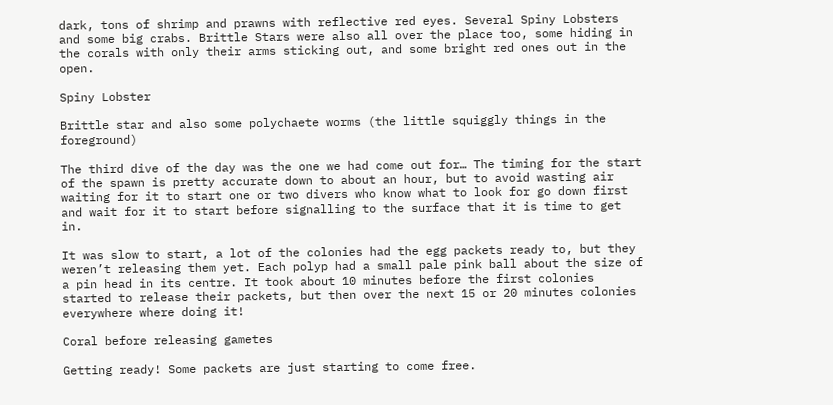dark, tons of shrimp and prawns with reflective red eyes. Several Spiny Lobsters and some big crabs. Brittle Stars were also all over the place too, some hiding in the corals with only their arms sticking out, and some bright red ones out in the open.

Spiny Lobster

Brittle star and also some polychaete worms (the little squiggly things in the foreground)

The third dive of the day was the one we had come out for… The timing for the start of the spawn is pretty accurate down to about an hour, but to avoid wasting air waiting for it to start one or two divers who know what to look for go down first and wait for it to start before signalling to the surface that it is time to get in.

It was slow to start, a lot of the colonies had the egg packets ready to, but they weren’t releasing them yet. Each polyp had a small pale pink ball about the size of a pin head in its centre. It took about 10 minutes before the first colonies started to release their packets, but then over the next 15 or 20 minutes colonies everywhere where doing it!

Coral before releasing gametes

Getting ready! Some packets are just starting to come free.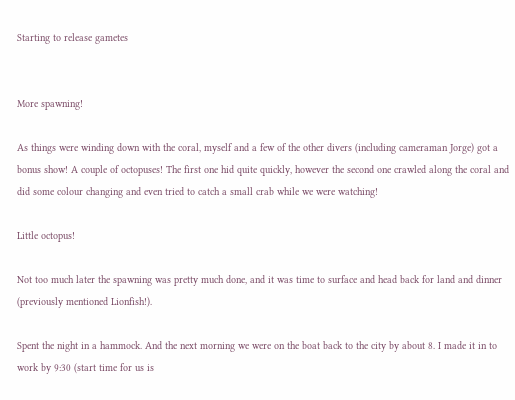Starting to release gametes


More spawning!

As things were winding down with the coral, myself and a few of the other divers (including cameraman Jorge) got a bonus show! A couple of octopuses! The first one hid quite quickly, however the second one crawled along the coral and did some colour changing and even tried to catch a small crab while we were watching!

Little octopus!

Not too much later the spawning was pretty much done, and it was time to surface and head back for land and dinner (previously mentioned Lionfish!).

Spent the night in a hammock. And the next morning we were on the boat back to the city by about 8. I made it in to work by 9:30 (start time for us is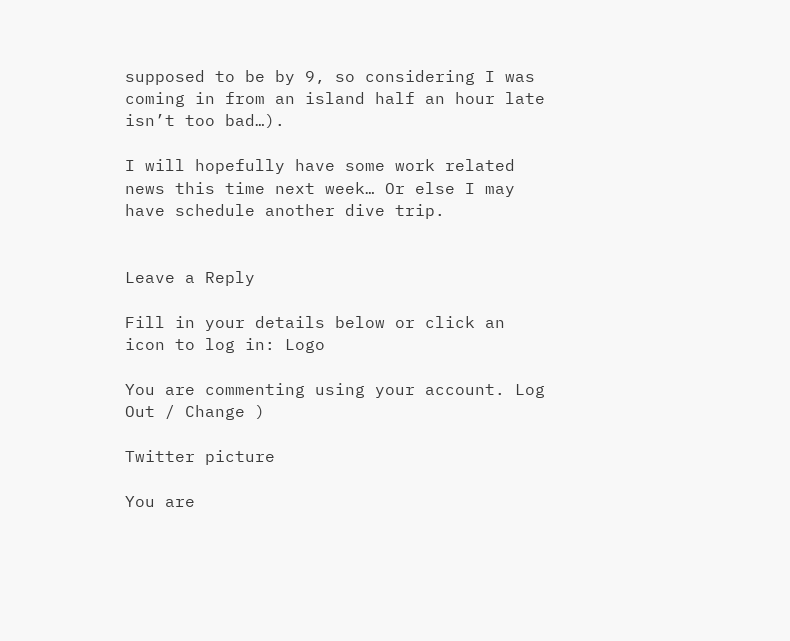supposed to be by 9, so considering I was coming in from an island half an hour late isn’t too bad…).

I will hopefully have some work related news this time next week… Or else I may have schedule another dive trip.


Leave a Reply

Fill in your details below or click an icon to log in: Logo

You are commenting using your account. Log Out / Change )

Twitter picture

You are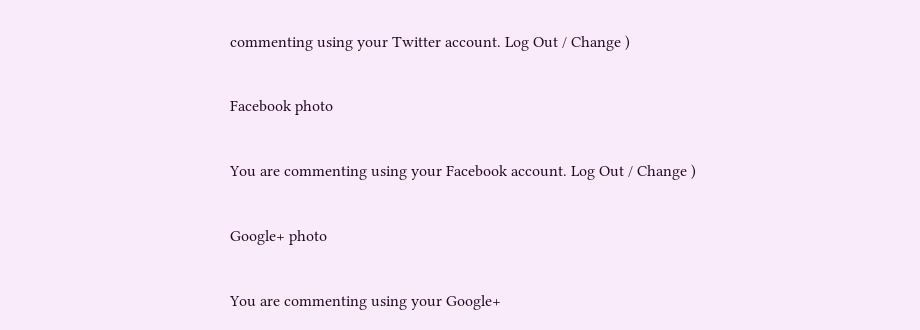commenting using your Twitter account. Log Out / Change )

Facebook photo

You are commenting using your Facebook account. Log Out / Change )

Google+ photo

You are commenting using your Google+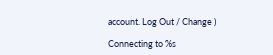account. Log Out / Change )

Connecting to %s